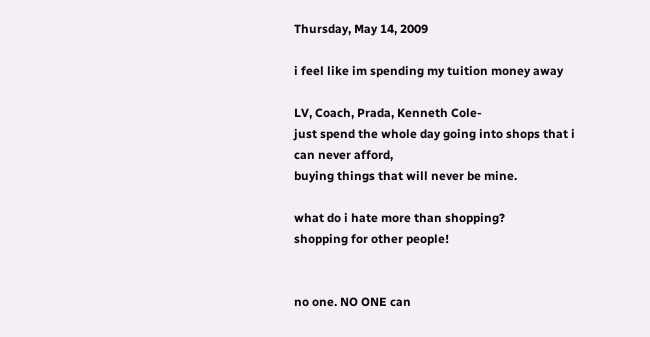Thursday, May 14, 2009

i feel like im spending my tuition money away

LV, Coach, Prada, Kenneth Cole-
just spend the whole day going into shops that i can never afford,
buying things that will never be mine.

what do i hate more than shopping?
shopping for other people!


no one. NO ONE can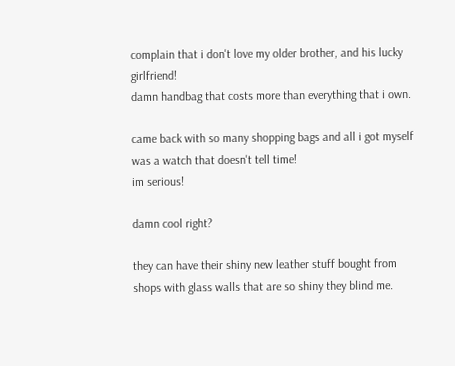complain that i don't love my older brother, and his lucky girlfriend!
damn handbag that costs more than everything that i own.

came back with so many shopping bags and all i got myself was a watch that doesn't tell time!
im serious!

damn cool right?

they can have their shiny new leather stuff bought from shops with glass walls that are so shiny they blind me.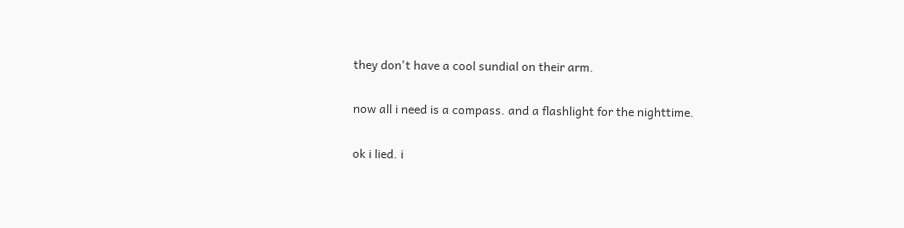they don't have a cool sundial on their arm.

now all i need is a compass. and a flashlight for the nighttime.

ok i lied. i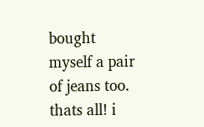bought myself a pair of jeans too. thats all! i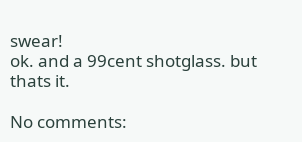swear!
ok. and a 99cent shotglass. but thats it.

No comments: